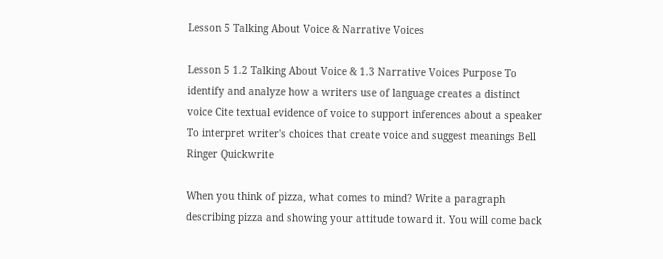Lesson 5 Talking About Voice & Narrative Voices

Lesson 5 1.2 Talking About Voice & 1.3 Narrative Voices Purpose To identify and analyze how a writers use of language creates a distinct voice Cite textual evidence of voice to support inferences about a speaker To interpret writer's choices that create voice and suggest meanings Bell Ringer Quickwrite

When you think of pizza, what comes to mind? Write a paragraph describing pizza and showing your attitude toward it. You will come back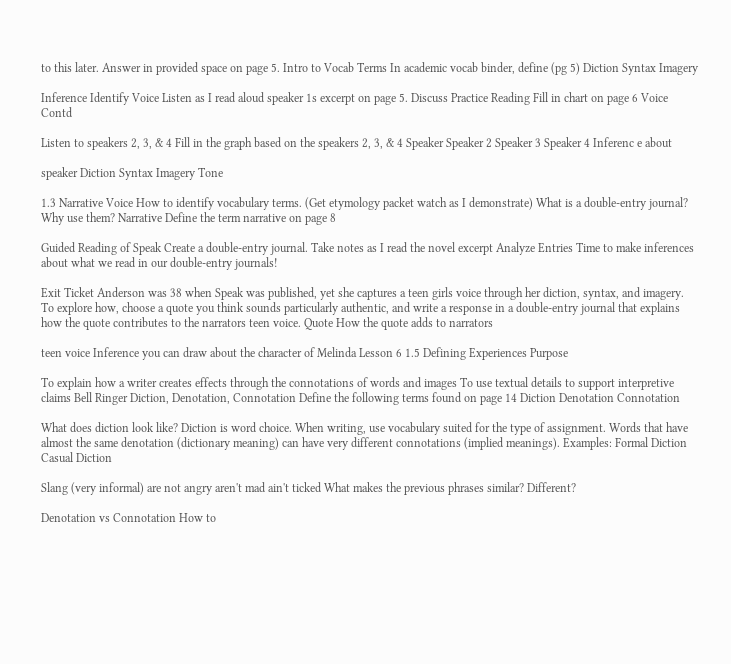to this later. Answer in provided space on page 5. Intro to Vocab Terms In academic vocab binder, define (pg 5) Diction Syntax Imagery

Inference Identify Voice Listen as I read aloud speaker 1s excerpt on page 5. Discuss Practice Reading Fill in chart on page 6 Voice Contd

Listen to speakers 2, 3, & 4 Fill in the graph based on the speakers 2, 3, & 4 Speaker Speaker 2 Speaker 3 Speaker 4 Inferenc e about

speaker Diction Syntax Imagery Tone

1.3 Narrative Voice How to identify vocabulary terms. (Get etymology packet watch as I demonstrate) What is a double-entry journal? Why use them? Narrative Define the term narrative on page 8

Guided Reading of Speak Create a double-entry journal. Take notes as I read the novel excerpt Analyze Entries Time to make inferences about what we read in our double-entry journals!

Exit Ticket Anderson was 38 when Speak was published, yet she captures a teen girls voice through her diction, syntax, and imagery. To explore how, choose a quote you think sounds particularly authentic, and write a response in a double-entry journal that explains how the quote contributes to the narrators teen voice. Quote How the quote adds to narrators

teen voice Inference you can draw about the character of Melinda Lesson 6 1.5 Defining Experiences Purpose

To explain how a writer creates effects through the connotations of words and images To use textual details to support interpretive claims Bell Ringer Diction, Denotation, Connotation Define the following terms found on page 14 Diction Denotation Connotation

What does diction look like? Diction is word choice. When writing, use vocabulary suited for the type of assignment. Words that have almost the same denotation (dictionary meaning) can have very different connotations (implied meanings). Examples: Formal Diction Casual Diction

Slang (very informal) are not angry aren't mad ain't ticked What makes the previous phrases similar? Different?

Denotation vs Connotation How to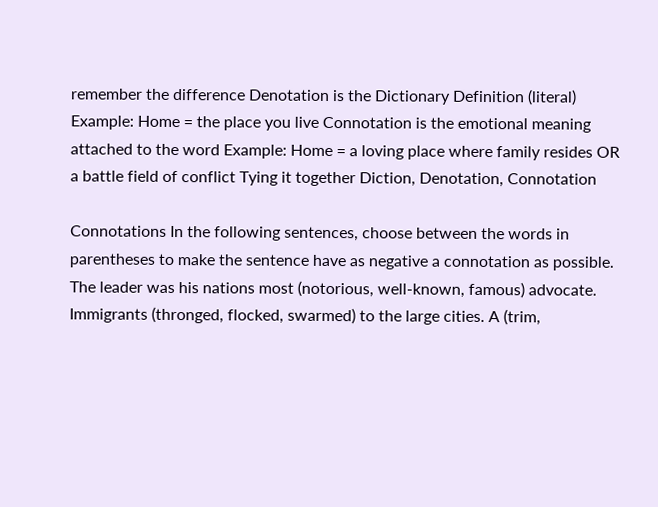remember the difference Denotation is the Dictionary Definition (literal) Example: Home = the place you live Connotation is the emotional meaning attached to the word Example: Home = a loving place where family resides OR a battle field of conflict Tying it together Diction, Denotation, Connotation

Connotations In the following sentences, choose between the words in parentheses to make the sentence have as negative a connotation as possible. The leader was his nations most (notorious, well-known, famous) advocate. Immigrants (thronged, flocked, swarmed) to the large cities. A (trim,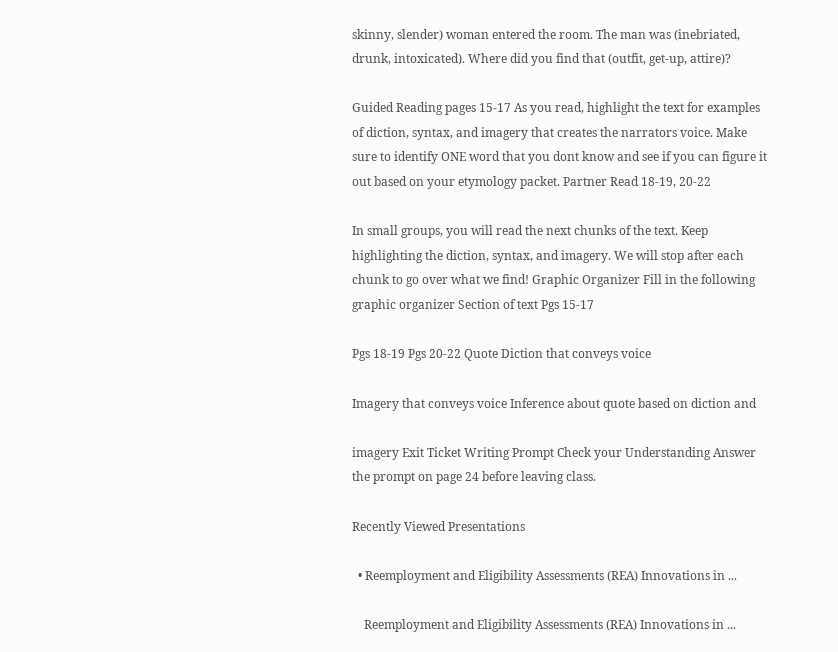skinny, slender) woman entered the room. The man was (inebriated, drunk, intoxicated). Where did you find that (outfit, get-up, attire)?

Guided Reading pages 15-17 As you read, highlight the text for examples of diction, syntax, and imagery that creates the narrators voice. Make sure to identify ONE word that you dont know and see if you can figure it out based on your etymology packet. Partner Read 18-19, 20-22

In small groups, you will read the next chunks of the text. Keep highlighting the diction, syntax, and imagery. We will stop after each chunk to go over what we find! Graphic Organizer Fill in the following graphic organizer Section of text Pgs 15-17

Pgs 18-19 Pgs 20-22 Quote Diction that conveys voice

Imagery that conveys voice Inference about quote based on diction and

imagery Exit Ticket Writing Prompt Check your Understanding Answer the prompt on page 24 before leaving class.

Recently Viewed Presentations

  • Reemployment and Eligibility Assessments (REA) Innovations in ...

    Reemployment and Eligibility Assessments (REA) Innovations in ...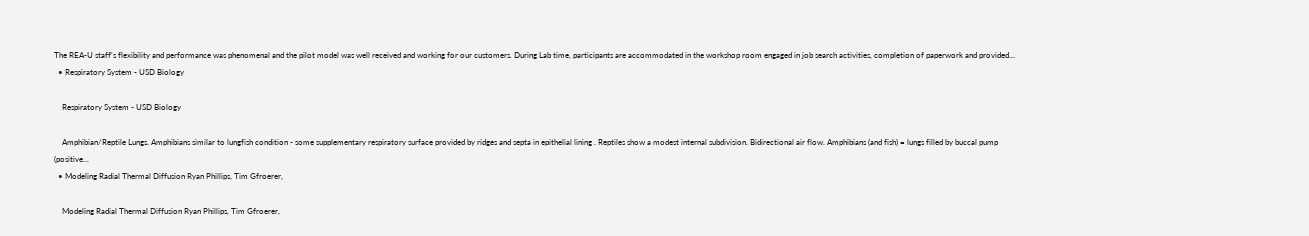The REA-U staff's flexibility and performance was phenomenal and the pilot model was well received and working for our customers. During Lab time, participants are accommodated in the workshop room engaged in job search activities, completion of paperwork and provided...
  • Respiratory System - USD Biology

    Respiratory System - USD Biology

    Amphibian/Reptile Lungs. Amphibians similar to lungfish condition - some supplementary respiratory surface provided by ridges and septa in epithelial lining . Reptiles show a modest internal subdivision. Bidirectional air flow. Amphibians (and fish) = lungs filled by buccal pump (positive...
  • Modeling Radial Thermal Diffusion Ryan Phillips, Tim Gfroerer,

    Modeling Radial Thermal Diffusion Ryan Phillips, Tim Gfroerer,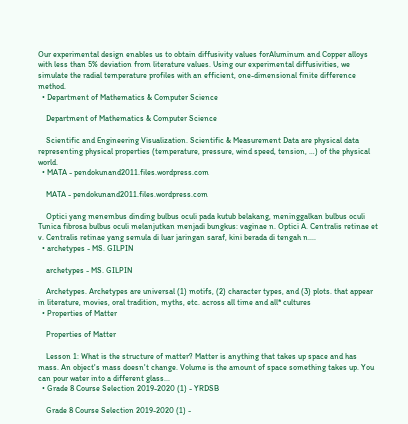Our experimental design enables us to obtain diffusivity values forAluminum and Copper alloys with less than 5% deviation from literature values. Using our experimental diffusivities, we simulate the radial temperature profiles with an efficient, one-dimensional finite difference method.
  • Department of Mathematics & Computer Science

    Department of Mathematics & Computer Science

    Scientific and Engineering Visualization. Scientific & Measurement Data are physical data representing physical properties (temperature, pressure, wind speed, tension, …) of the physical world.
  • MATA - pendokunand2011.files.wordpress.com

    MATA - pendokunand2011.files.wordpress.com

    Optici yang menembus dinding bulbus oculi pada kutub belakang, meninggalkan bulbus oculi Tunica fibrosa bulbus oculi melanjutkan menjadi bungkus: vaginae n. Optici A. Centralis retinae et v. Centralis retinae yang semula di luar jaringan saraf, kini berada di tengah n....
  • archetypes - MS. GILPIN

    archetypes - MS. GILPIN

    Archetypes. Archetypes are universal (1) motifs, (2) character types, and (3) plots. that appear in literature, movies, oral tradition, myths, etc. across all time and all* cultures
  • Properties of Matter

    Properties of Matter

    Lesson 1: What is the structure of matter? Matter is anything that takes up space and has mass. An object's mass doesn't change. Volume is the amount of space something takes up. You can pour water into a different glass...
  • Grade 8 Course Selection 2019-2020 (1) - YRDSB

    Grade 8 Course Selection 2019-2020 (1) -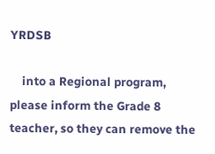YRDSB

    into a Regional program, please inform the Grade 8 teacher, so they can remove the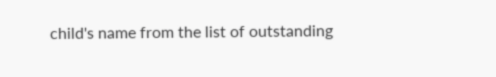child's name from the list of outstanding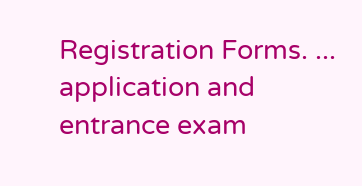Registration Forms. ... application and entrance exam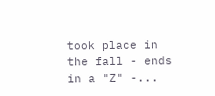took place in the fall - ends in a "Z" -...